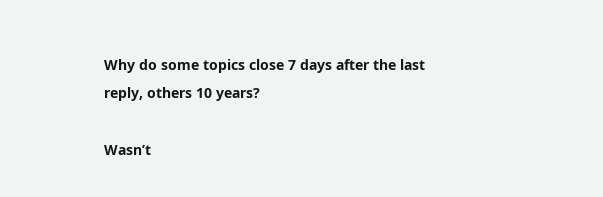Why do some topics close 7 days after the last reply, others 10 years?

Wasn’t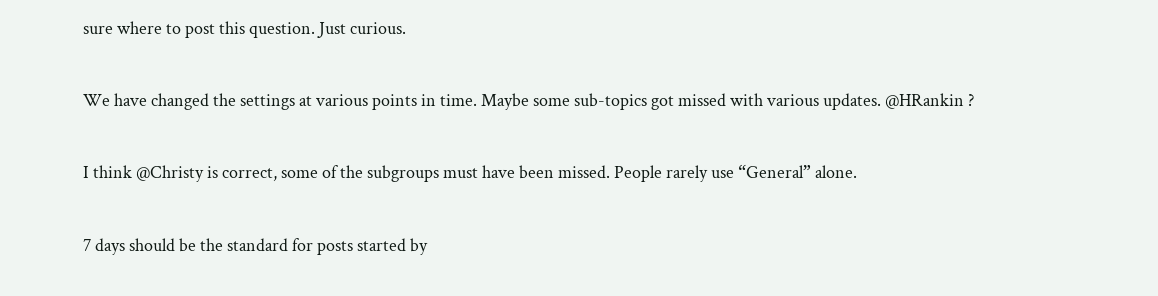sure where to post this question. Just curious.

We have changed the settings at various points in time. Maybe some sub-topics got missed with various updates. @HRankin ?

I think @Christy is correct, some of the subgroups must have been missed. People rarely use “General” alone.

7 days should be the standard for posts started by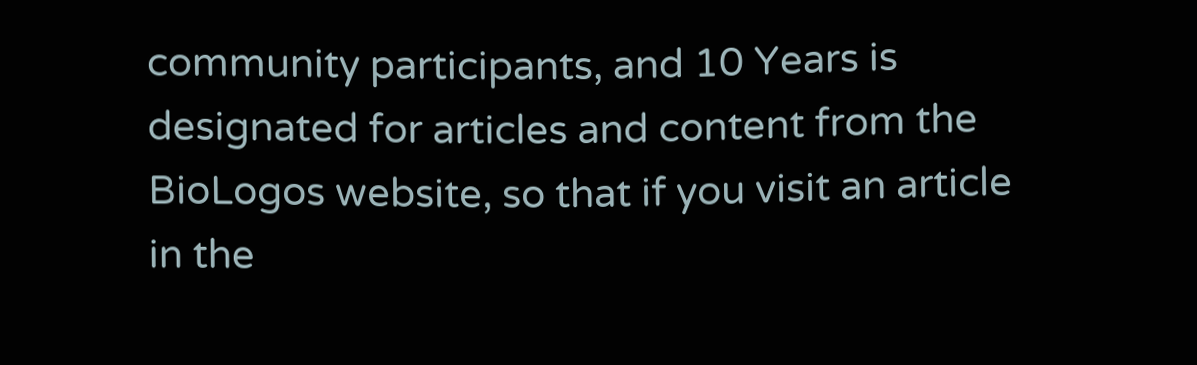community participants, and 10 Years is designated for articles and content from the BioLogos website, so that if you visit an article in the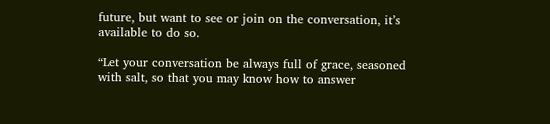future, but want to see or join on the conversation, it’s available to do so.

“Let your conversation be always full of grace, seasoned with salt, so that you may know how to answer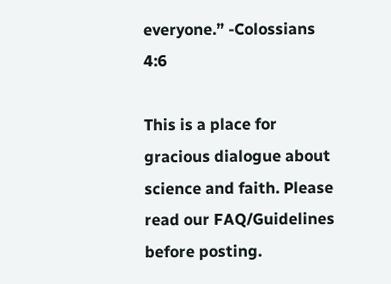everyone.” -Colossians 4:6

This is a place for gracious dialogue about science and faith. Please read our FAQ/Guidelines before posting.